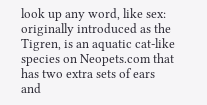look up any word, like sex:
originally introduced as the Tigren, is an aquatic cat-like species on Neopets.com that has two extra sets of ears and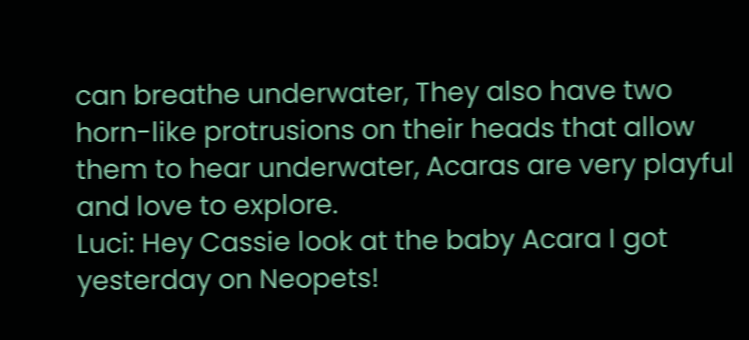can breathe underwater, They also have two horn-like protrusions on their heads that allow them to hear underwater, Acaras are very playful and love to explore.
Luci: Hey Cassie look at the baby Acara I got yesterday on Neopets!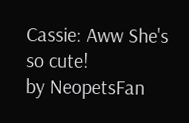Cassie: Aww She's so cute!
by NeopetsFan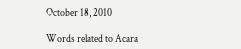October 18, 2010

Words related to Acara